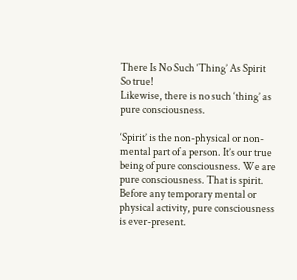There Is No Such ‘Thing’ As Spirit
So true!
Likewise, there is no such ‘thing’ as pure consciousness.

‘Spirit’ is the non-physical or non-mental part of a person. It’s our true being of pure consciousness. We are pure consciousness. That is spirit. Before any temporary mental or physical activity, pure consciousness is ever-present.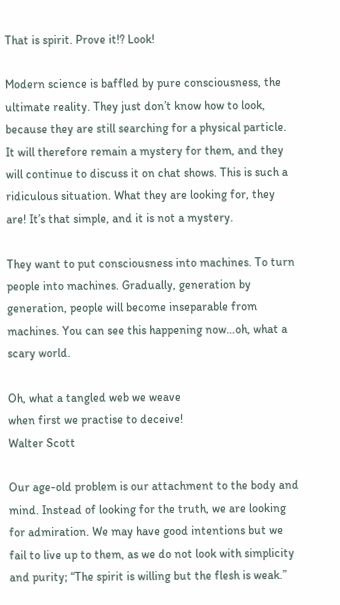That is spirit. Prove it!? Look!

Modern science is baffled by pure consciousness, the ultimate reality. They just don’t know how to look, because they are still searching for a physical particle. It will therefore remain a mystery for them, and they will continue to discuss it on chat shows. This is such a ridiculous situation. What they are looking for, they are! It’s that simple, and it is not a mystery.

They want to put consciousness into machines. To turn people into machines. Gradually, generation by generation, people will become inseparable from machines. You can see this happening now…oh, what a scary world.

Oh, what a tangled web we weave
when first we practise to deceive!
Walter Scott

Our age-old problem is our attachment to the body and mind. Instead of looking for the truth, we are looking for admiration. We may have good intentions but we fail to live up to them, as we do not look with simplicity and purity; “The spirit is willing but the flesh is weak.”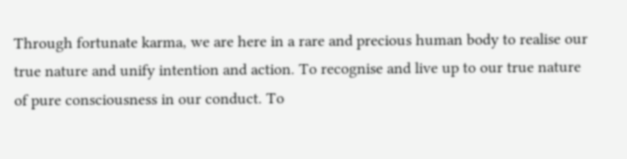Through fortunate karma, we are here in a rare and precious human body to realise our true nature and unify intention and action. To recognise and live up to our true nature of pure consciousness in our conduct. To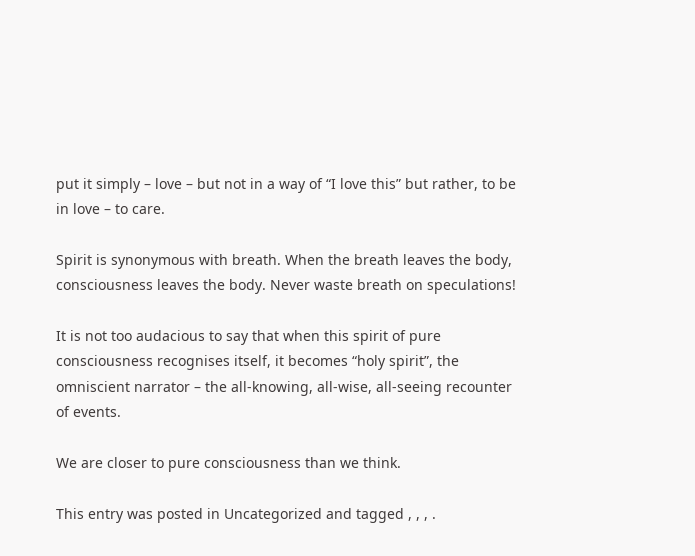put it simply – love – but not in a way of “I love this” but rather, to be in love – to care.

Spirit is synonymous with breath. When the breath leaves the body, consciousness leaves the body. Never waste breath on speculations!

It is not too audacious to say that when this spirit of pure consciousness recognises itself, it becomes “holy spirit”, the omniscient narrator – the all-knowing, all-wise, all-seeing recounter of events.

We are closer to pure consciousness than we think.

This entry was posted in Uncategorized and tagged , , , .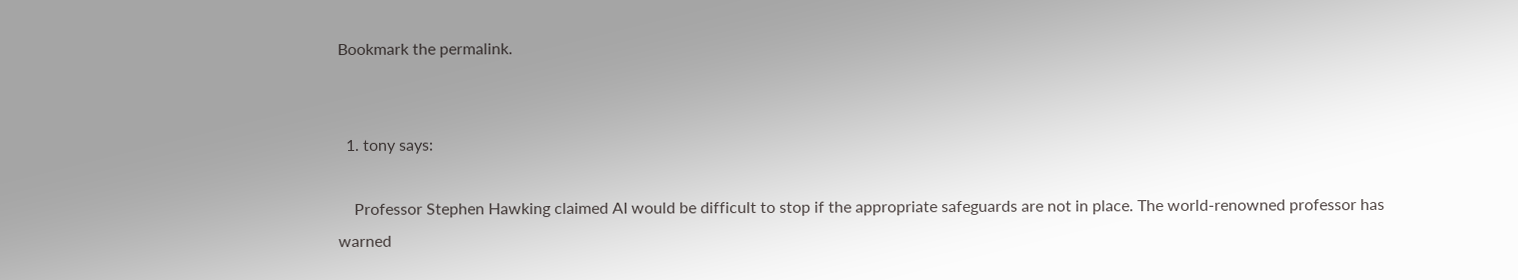Bookmark the permalink.


  1. tony says:

    Professor Stephen Hawking claimed AI would be difficult to stop if the appropriate safeguards are not in place. The world-renowned professor has warned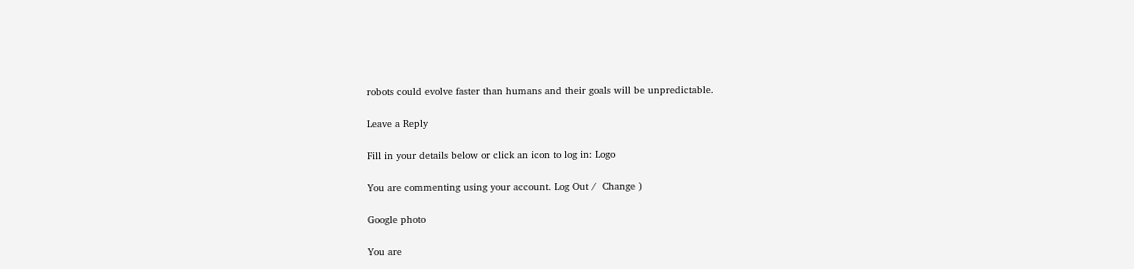robots could evolve faster than humans and their goals will be unpredictable.

Leave a Reply

Fill in your details below or click an icon to log in: Logo

You are commenting using your account. Log Out /  Change )

Google photo

You are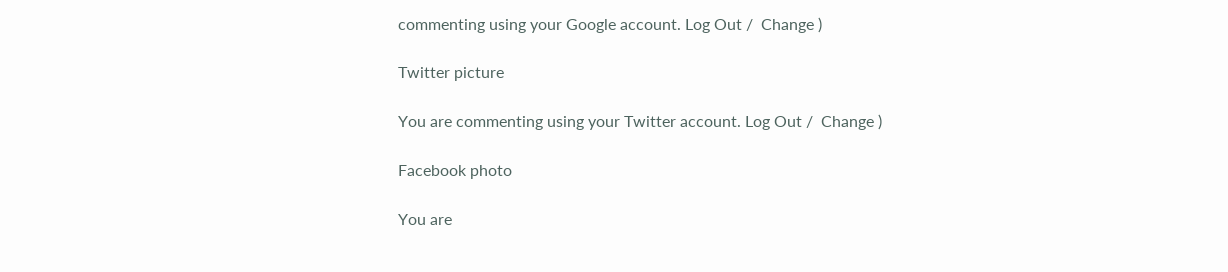commenting using your Google account. Log Out /  Change )

Twitter picture

You are commenting using your Twitter account. Log Out /  Change )

Facebook photo

You are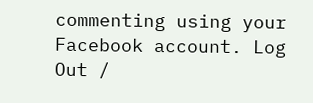commenting using your Facebook account. Log Out /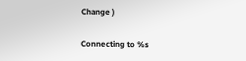Change )

Connecting to %s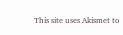This site uses Akismet to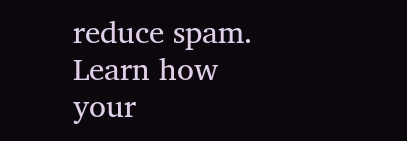reduce spam. Learn how your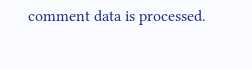comment data is processed.